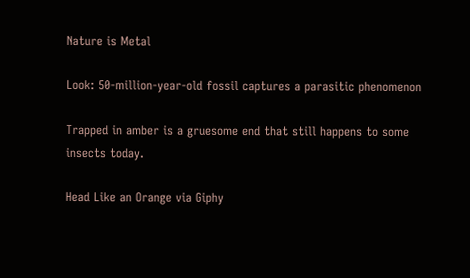Nature is Metal

Look: 50-million-year-old fossil captures a parasitic phenomenon

Trapped in amber is a gruesome end that still happens to some insects today.

Head Like an Orange via Giphy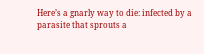Here’s a gnarly way to die: infected by a parasite that sprouts a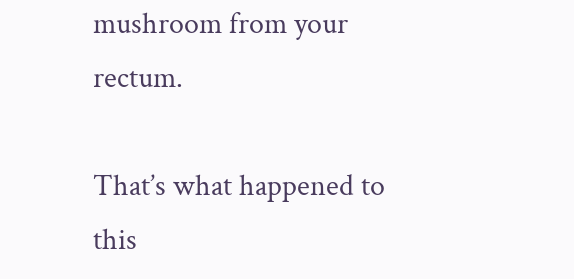mushroom from your rectum.

That’s what happened to this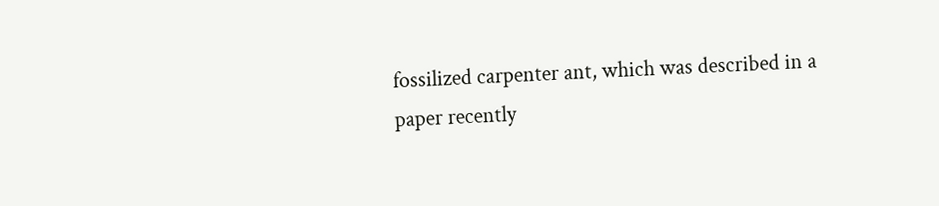fossilized carpenter ant, which was described in a paper recently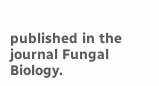published in the journal Fungal Biology.